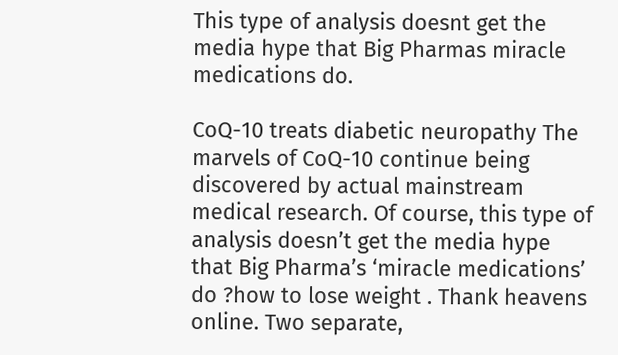This type of analysis doesnt get the media hype that Big Pharmas miracle medications do.

CoQ-10 treats diabetic neuropathy The marvels of CoQ-10 continue being discovered by actual mainstream medical research. Of course, this type of analysis doesn’t get the media hype that Big Pharma’s ‘miracle medications’ do ?how to lose weight . Thank heavens online. Two separate,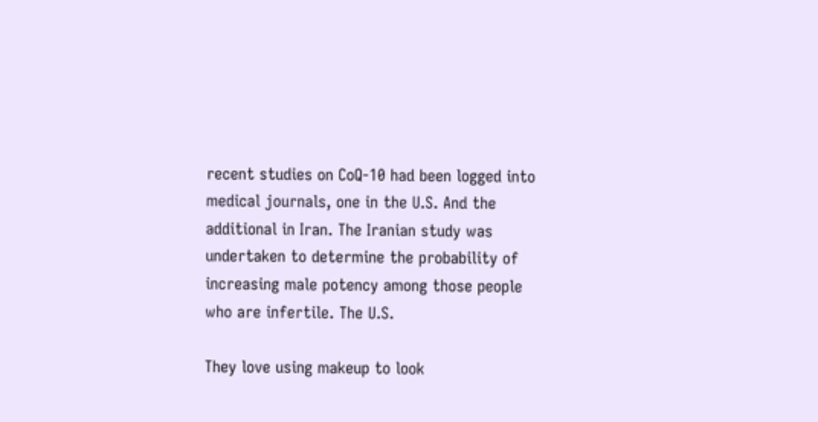recent studies on CoQ-10 had been logged into medical journals, one in the U.S. And the additional in Iran. The Iranian study was undertaken to determine the probability of increasing male potency among those people who are infertile. The U.S.

They love using makeup to look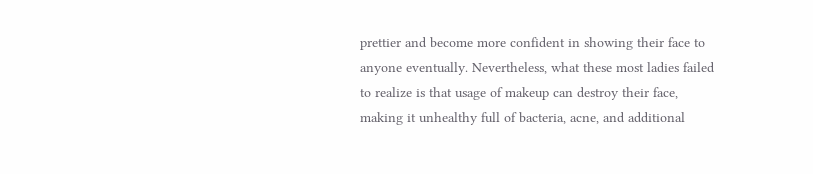prettier and become more confident in showing their face to anyone eventually. Nevertheless, what these most ladies failed to realize is that usage of makeup can destroy their face, making it unhealthy full of bacteria, acne, and additional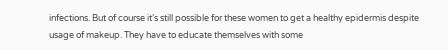infections. But of course it’s still possible for these women to get a healthy epidermis despite usage of makeup. They have to educate themselves with some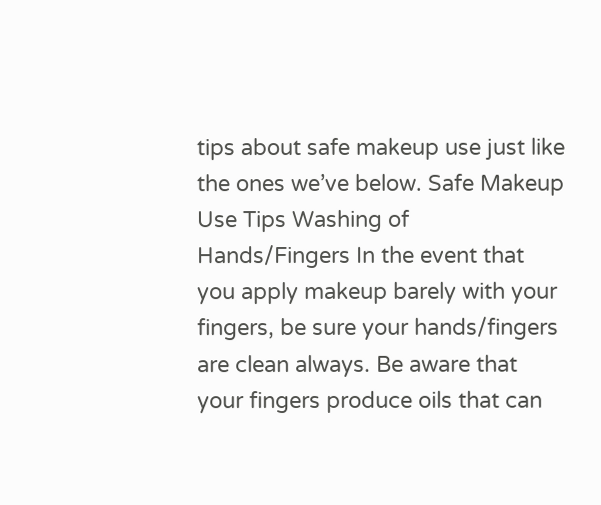tips about safe makeup use just like the ones we’ve below. Safe Makeup Use Tips Washing of Hands/Fingers In the event that you apply makeup barely with your fingers, be sure your hands/fingers are clean always. Be aware that your fingers produce oils that can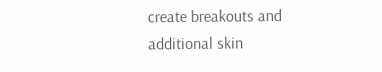create breakouts and additional skin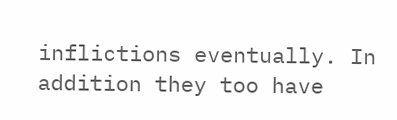inflictions eventually. In addition they too have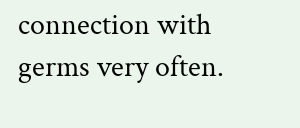connection with germs very often.